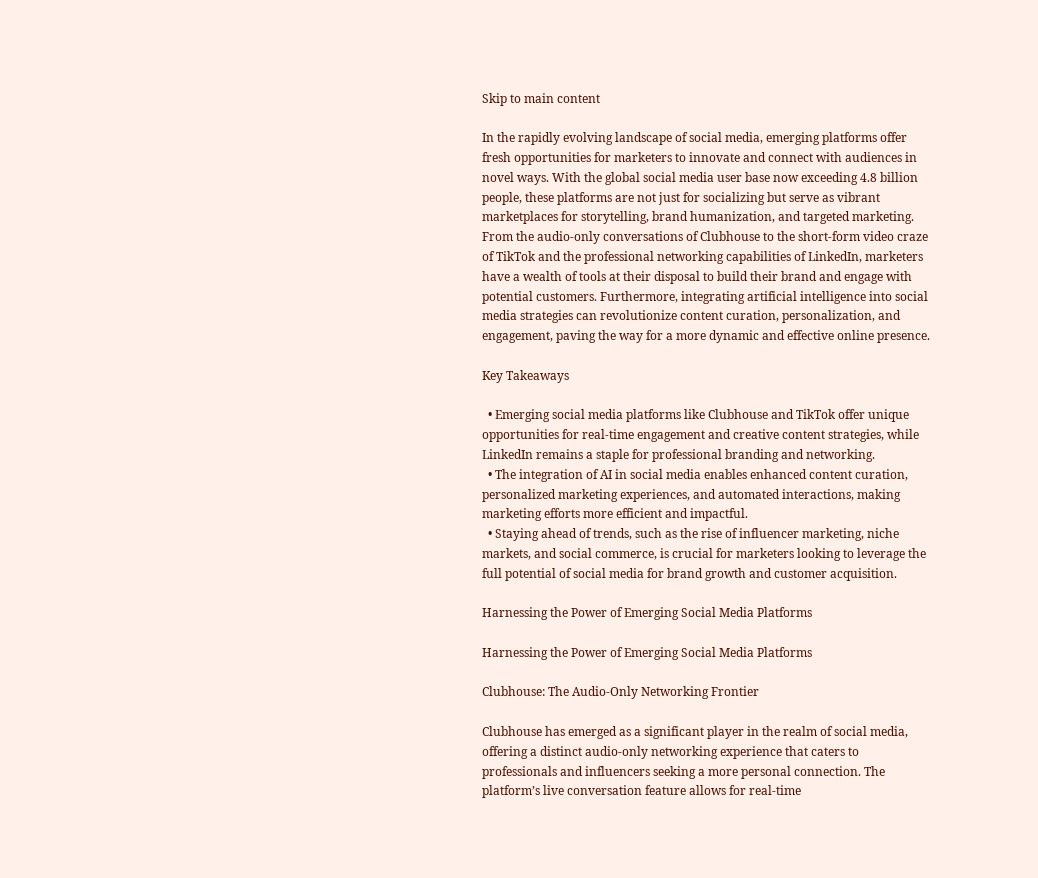Skip to main content

In the rapidly evolving landscape of social media, emerging platforms offer fresh opportunities for marketers to innovate and connect with audiences in novel ways. With the global social media user base now exceeding 4.8 billion people, these platforms are not just for socializing but serve as vibrant marketplaces for storytelling, brand humanization, and targeted marketing. From the audio-only conversations of Clubhouse to the short-form video craze of TikTok and the professional networking capabilities of LinkedIn, marketers have a wealth of tools at their disposal to build their brand and engage with potential customers. Furthermore, integrating artificial intelligence into social media strategies can revolutionize content curation, personalization, and engagement, paving the way for a more dynamic and effective online presence.

Key Takeaways

  • Emerging social media platforms like Clubhouse and TikTok offer unique opportunities for real-time engagement and creative content strategies, while LinkedIn remains a staple for professional branding and networking.
  • The integration of AI in social media enables enhanced content curation, personalized marketing experiences, and automated interactions, making marketing efforts more efficient and impactful.
  • Staying ahead of trends, such as the rise of influencer marketing, niche markets, and social commerce, is crucial for marketers looking to leverage the full potential of social media for brand growth and customer acquisition.

Harnessing the Power of Emerging Social Media Platforms

Harnessing the Power of Emerging Social Media Platforms

Clubhouse: The Audio-Only Networking Frontier

Clubhouse has emerged as a significant player in the realm of social media, offering a distinct audio-only networking experience that caters to professionals and influencers seeking a more personal connection. The platform’s live conversation feature allows for real-time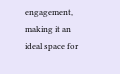engagement, making it an ideal space for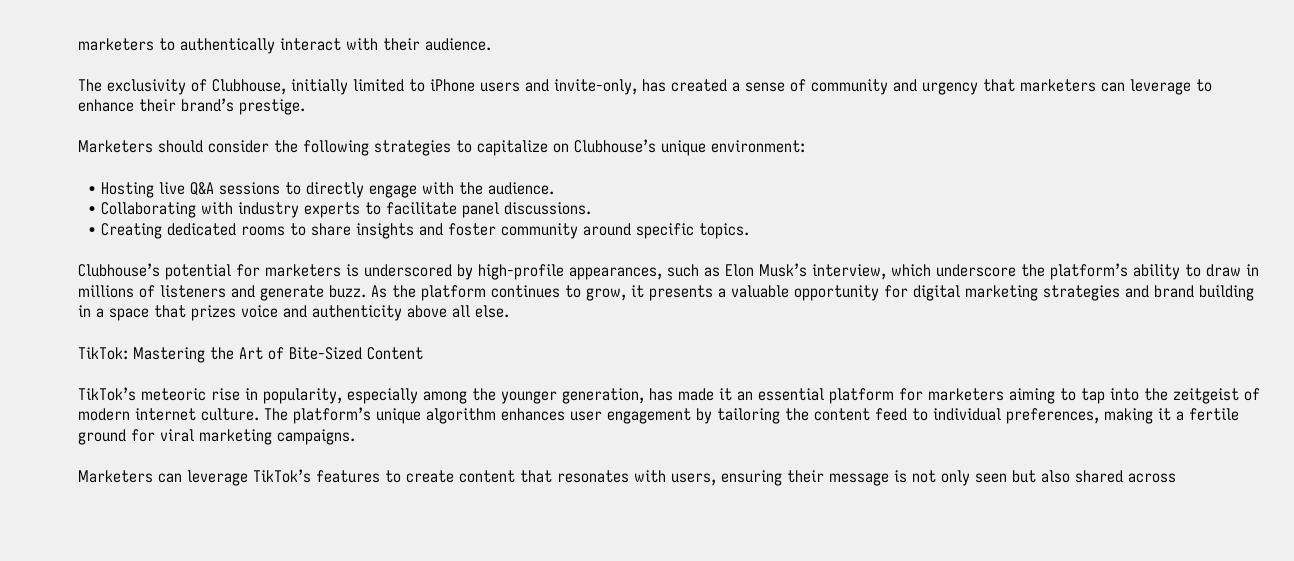marketers to authentically interact with their audience.

The exclusivity of Clubhouse, initially limited to iPhone users and invite-only, has created a sense of community and urgency that marketers can leverage to enhance their brand’s prestige.

Marketers should consider the following strategies to capitalize on Clubhouse’s unique environment:

  • Hosting live Q&A sessions to directly engage with the audience.
  • Collaborating with industry experts to facilitate panel discussions.
  • Creating dedicated rooms to share insights and foster community around specific topics.

Clubhouse’s potential for marketers is underscored by high-profile appearances, such as Elon Musk’s interview, which underscore the platform’s ability to draw in millions of listeners and generate buzz. As the platform continues to grow, it presents a valuable opportunity for digital marketing strategies and brand building in a space that prizes voice and authenticity above all else.

TikTok: Mastering the Art of Bite-Sized Content

TikTok’s meteoric rise in popularity, especially among the younger generation, has made it an essential platform for marketers aiming to tap into the zeitgeist of modern internet culture. The platform’s unique algorithm enhances user engagement by tailoring the content feed to individual preferences, making it a fertile ground for viral marketing campaigns.

Marketers can leverage TikTok’s features to create content that resonates with users, ensuring their message is not only seen but also shared across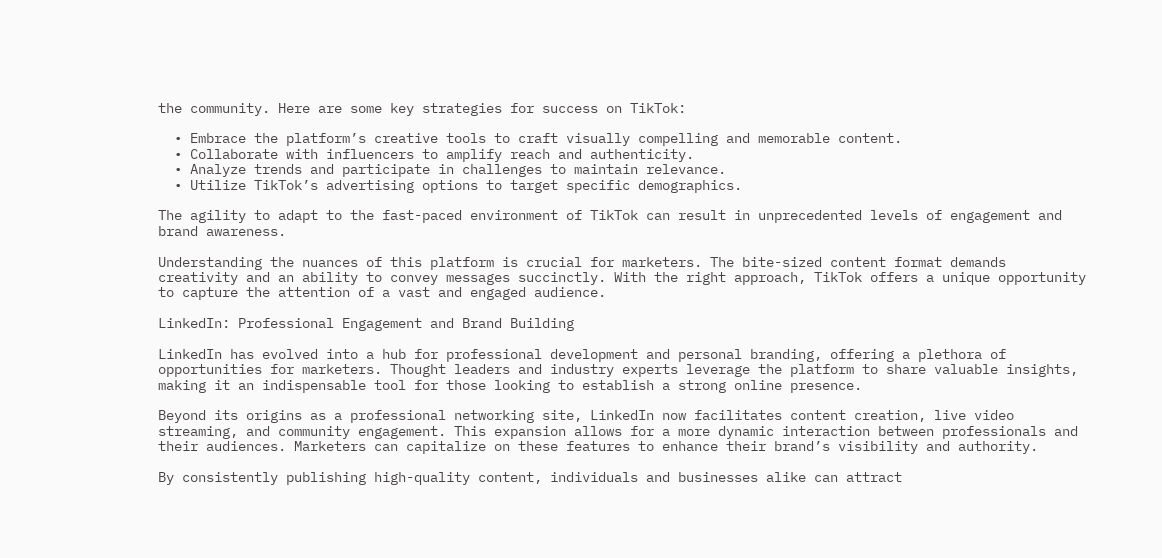the community. Here are some key strategies for success on TikTok:

  • Embrace the platform’s creative tools to craft visually compelling and memorable content.
  • Collaborate with influencers to amplify reach and authenticity.
  • Analyze trends and participate in challenges to maintain relevance.
  • Utilize TikTok’s advertising options to target specific demographics.

The agility to adapt to the fast-paced environment of TikTok can result in unprecedented levels of engagement and brand awareness.

Understanding the nuances of this platform is crucial for marketers. The bite-sized content format demands creativity and an ability to convey messages succinctly. With the right approach, TikTok offers a unique opportunity to capture the attention of a vast and engaged audience.

LinkedIn: Professional Engagement and Brand Building

LinkedIn has evolved into a hub for professional development and personal branding, offering a plethora of opportunities for marketers. Thought leaders and industry experts leverage the platform to share valuable insights, making it an indispensable tool for those looking to establish a strong online presence.

Beyond its origins as a professional networking site, LinkedIn now facilitates content creation, live video streaming, and community engagement. This expansion allows for a more dynamic interaction between professionals and their audiences. Marketers can capitalize on these features to enhance their brand’s visibility and authority.

By consistently publishing high-quality content, individuals and businesses alike can attract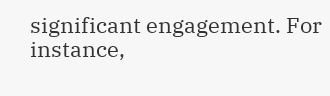significant engagement. For instance,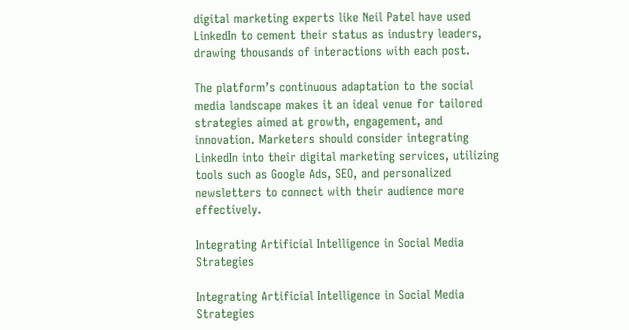digital marketing experts like Neil Patel have used LinkedIn to cement their status as industry leaders, drawing thousands of interactions with each post.

The platform’s continuous adaptation to the social media landscape makes it an ideal venue for tailored strategies aimed at growth, engagement, and innovation. Marketers should consider integrating LinkedIn into their digital marketing services, utilizing tools such as Google Ads, SEO, and personalized newsletters to connect with their audience more effectively.

Integrating Artificial Intelligence in Social Media Strategies

Integrating Artificial Intelligence in Social Media Strategies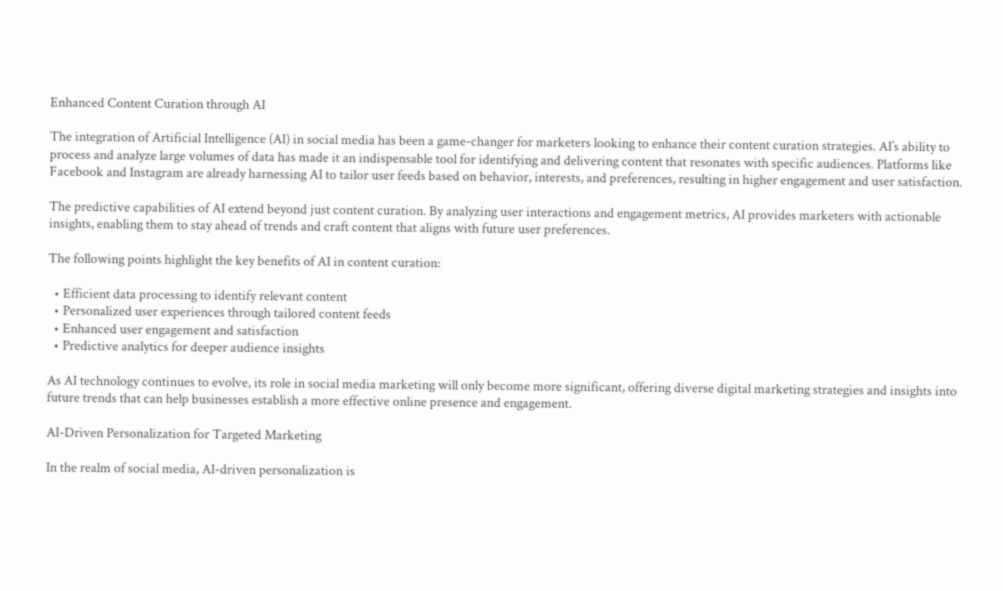Enhanced Content Curation through AI

The integration of Artificial Intelligence (AI) in social media has been a game-changer for marketers looking to enhance their content curation strategies. AI’s ability to process and analyze large volumes of data has made it an indispensable tool for identifying and delivering content that resonates with specific audiences. Platforms like Facebook and Instagram are already harnessing AI to tailor user feeds based on behavior, interests, and preferences, resulting in higher engagement and user satisfaction.

The predictive capabilities of AI extend beyond just content curation. By analyzing user interactions and engagement metrics, AI provides marketers with actionable insights, enabling them to stay ahead of trends and craft content that aligns with future user preferences.

The following points highlight the key benefits of AI in content curation:

  • Efficient data processing to identify relevant content
  • Personalized user experiences through tailored content feeds
  • Enhanced user engagement and satisfaction
  • Predictive analytics for deeper audience insights

As AI technology continues to evolve, its role in social media marketing will only become more significant, offering diverse digital marketing strategies and insights into future trends that can help businesses establish a more effective online presence and engagement.

AI-Driven Personalization for Targeted Marketing

In the realm of social media, AI-driven personalization is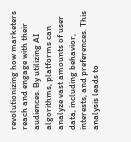revolutionizing how marketers reach and engage with their audiences. By utilizing AI algorithms, platforms can analyze vast amounts of user data, including behavior, interests, and preferences. This analysis leads to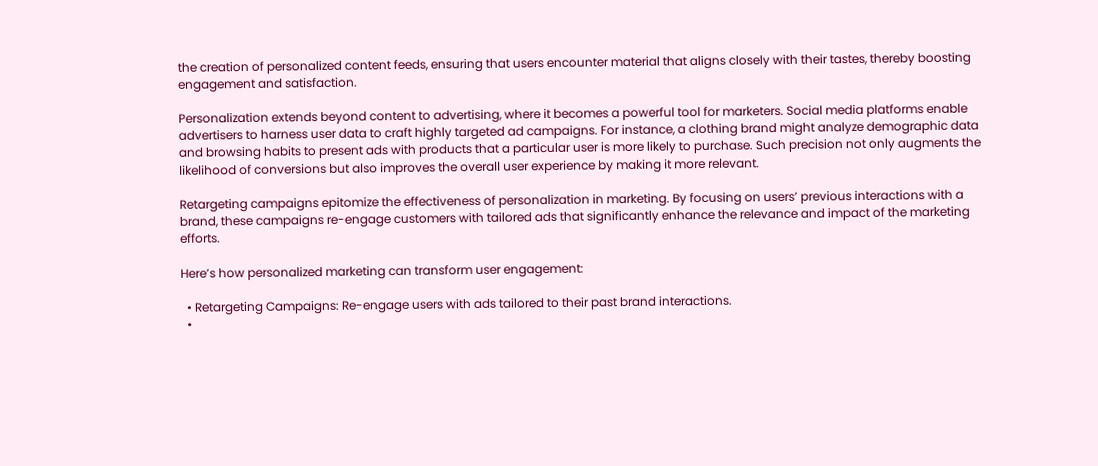the creation of personalized content feeds, ensuring that users encounter material that aligns closely with their tastes, thereby boosting engagement and satisfaction.

Personalization extends beyond content to advertising, where it becomes a powerful tool for marketers. Social media platforms enable advertisers to harness user data to craft highly targeted ad campaigns. For instance, a clothing brand might analyze demographic data and browsing habits to present ads with products that a particular user is more likely to purchase. Such precision not only augments the likelihood of conversions but also improves the overall user experience by making it more relevant.

Retargeting campaigns epitomize the effectiveness of personalization in marketing. By focusing on users’ previous interactions with a brand, these campaigns re-engage customers with tailored ads that significantly enhance the relevance and impact of the marketing efforts.

Here’s how personalized marketing can transform user engagement:

  • Retargeting Campaigns: Re-engage users with ads tailored to their past brand interactions.
  •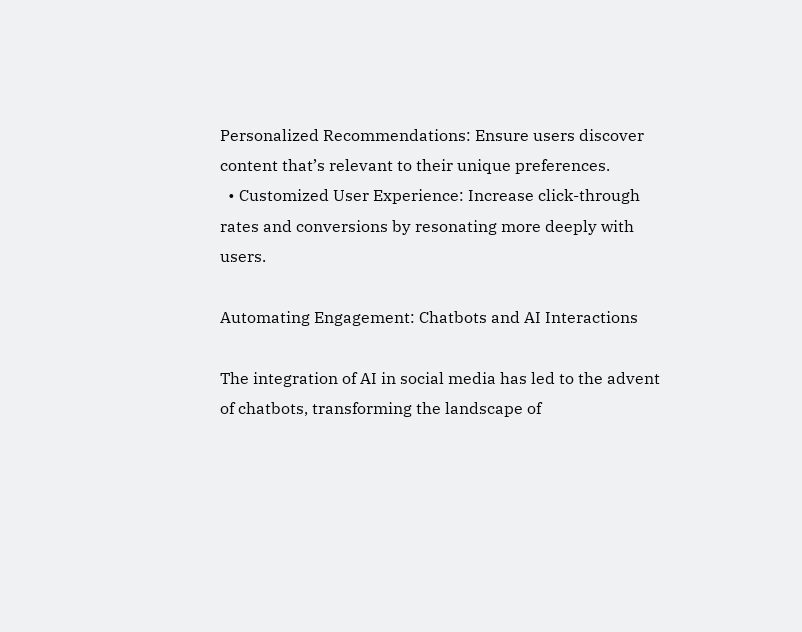Personalized Recommendations: Ensure users discover content that’s relevant to their unique preferences.
  • Customized User Experience: Increase click-through rates and conversions by resonating more deeply with users.

Automating Engagement: Chatbots and AI Interactions

The integration of AI in social media has led to the advent of chatbots, transforming the landscape of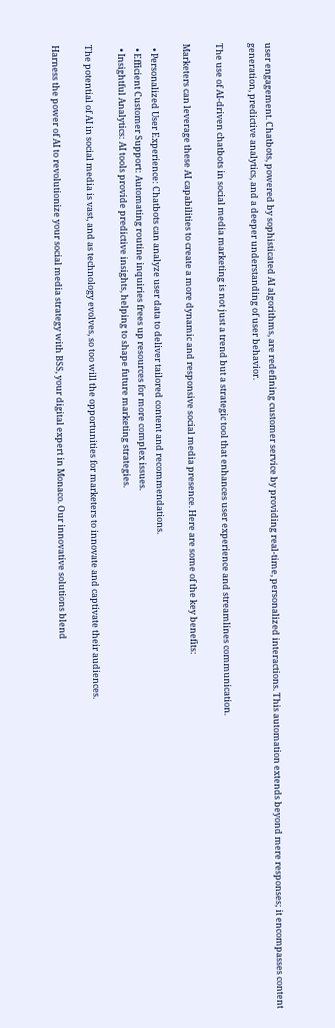user engagement. Chatbots, powered by sophisticated AI algorithms, are redefining customer service by providing real-time, personalized interactions. This automation extends beyond mere responses; it encompasses content generation, predictive analytics, and a deeper understanding of user behavior.

The use of AI-driven chatbots in social media marketing is not just a trend but a strategic tool that enhances user experience and streamlines communication.

Marketers can leverage these AI capabilities to create a more dynamic and responsive social media presence. Here are some of the key benefits:

  • Personalized User Experience: Chatbots can analyze user data to deliver tailored content and recommendations.
  • Efficient Customer Support: Automating routine inquiries frees up resources for more complex issues.
  • Insightful Analytics: AI tools provide predictive insights, helping to shape future marketing strategies.

The potential of AI in social media is vast, and as technology evolves, so too will the opportunities for marketers to innovate and captivate their audiences.

Harness the power of AI to revolutionize your social media strategy with BSS, your digital expert in Monaco. Our innovative solutions blend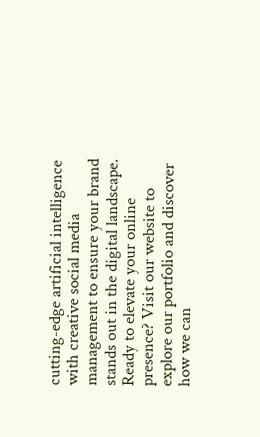cutting-edge artificial intelligence with creative social media management to ensure your brand stands out in the digital landscape. Ready to elevate your online presence? Visit our website to explore our portfolio and discover how we can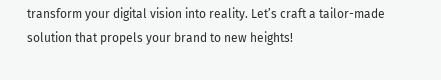transform your digital vision into reality. Let’s craft a tailor-made solution that propels your brand to new heights!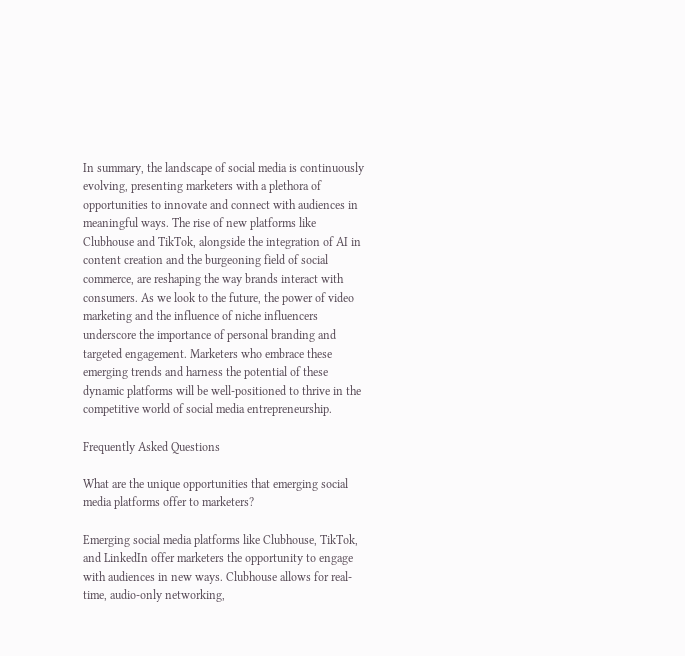In summary, the landscape of social media is continuously evolving, presenting marketers with a plethora of opportunities to innovate and connect with audiences in meaningful ways. The rise of new platforms like Clubhouse and TikTok, alongside the integration of AI in content creation and the burgeoning field of social commerce, are reshaping the way brands interact with consumers. As we look to the future, the power of video marketing and the influence of niche influencers underscore the importance of personal branding and targeted engagement. Marketers who embrace these emerging trends and harness the potential of these dynamic platforms will be well-positioned to thrive in the competitive world of social media entrepreneurship.

Frequently Asked Questions

What are the unique opportunities that emerging social media platforms offer to marketers?

Emerging social media platforms like Clubhouse, TikTok, and LinkedIn offer marketers the opportunity to engage with audiences in new ways. Clubhouse allows for real-time, audio-only networking,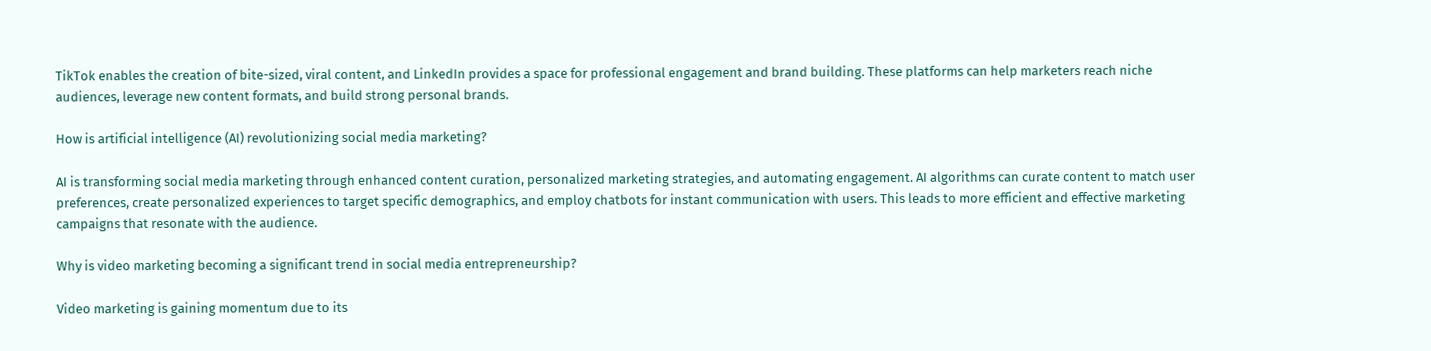TikTok enables the creation of bite-sized, viral content, and LinkedIn provides a space for professional engagement and brand building. These platforms can help marketers reach niche audiences, leverage new content formats, and build strong personal brands.

How is artificial intelligence (AI) revolutionizing social media marketing?

AI is transforming social media marketing through enhanced content curation, personalized marketing strategies, and automating engagement. AI algorithms can curate content to match user preferences, create personalized experiences to target specific demographics, and employ chatbots for instant communication with users. This leads to more efficient and effective marketing campaigns that resonate with the audience.

Why is video marketing becoming a significant trend in social media entrepreneurship?

Video marketing is gaining momentum due to its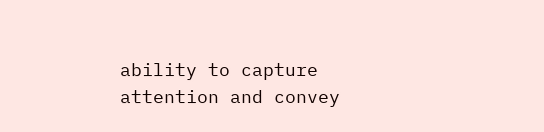ability to capture attention and convey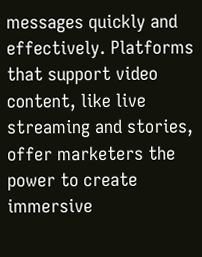messages quickly and effectively. Platforms that support video content, like live streaming and stories, offer marketers the power to create immersive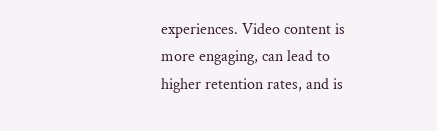experiences. Video content is more engaging, can lead to higher retention rates, and is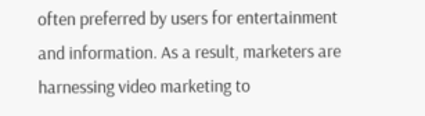often preferred by users for entertainment and information. As a result, marketers are harnessing video marketing to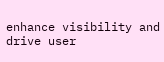enhance visibility and drive user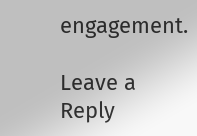engagement.

Leave a Reply